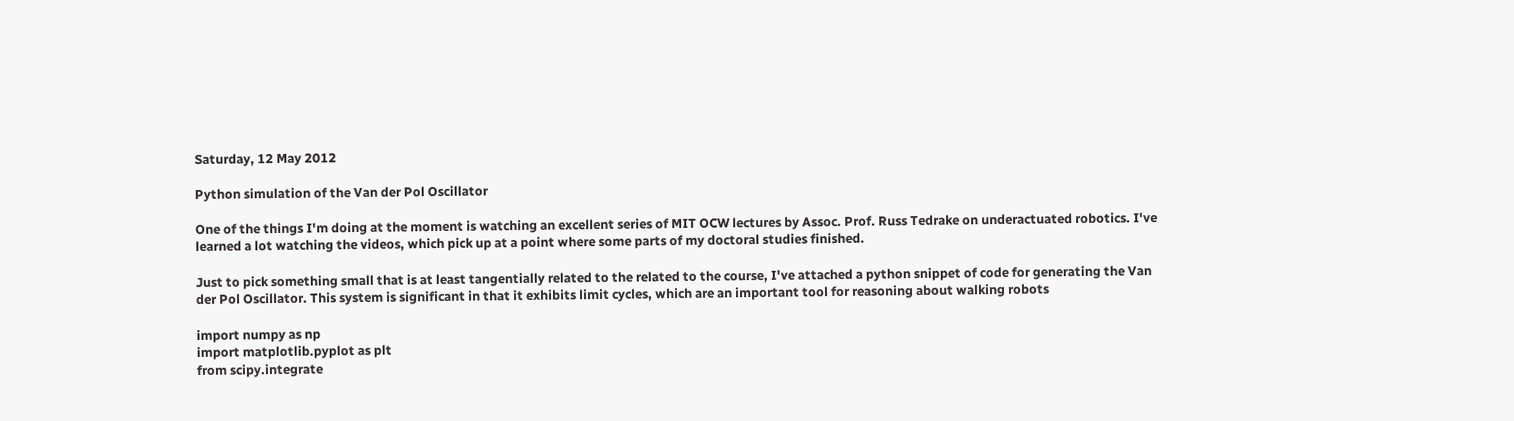Saturday, 12 May 2012

Python simulation of the Van der Pol Oscillator

One of the things I'm doing at the moment is watching an excellent series of MIT OCW lectures by Assoc. Prof. Russ Tedrake on underactuated robotics. I've learned a lot watching the videos, which pick up at a point where some parts of my doctoral studies finished.

Just to pick something small that is at least tangentially related to the related to the course, I've attached a python snippet of code for generating the Van der Pol Oscillator. This system is significant in that it exhibits limit cycles, which are an important tool for reasoning about walking robots

import numpy as np
import matplotlib.pyplot as plt
from scipy.integrate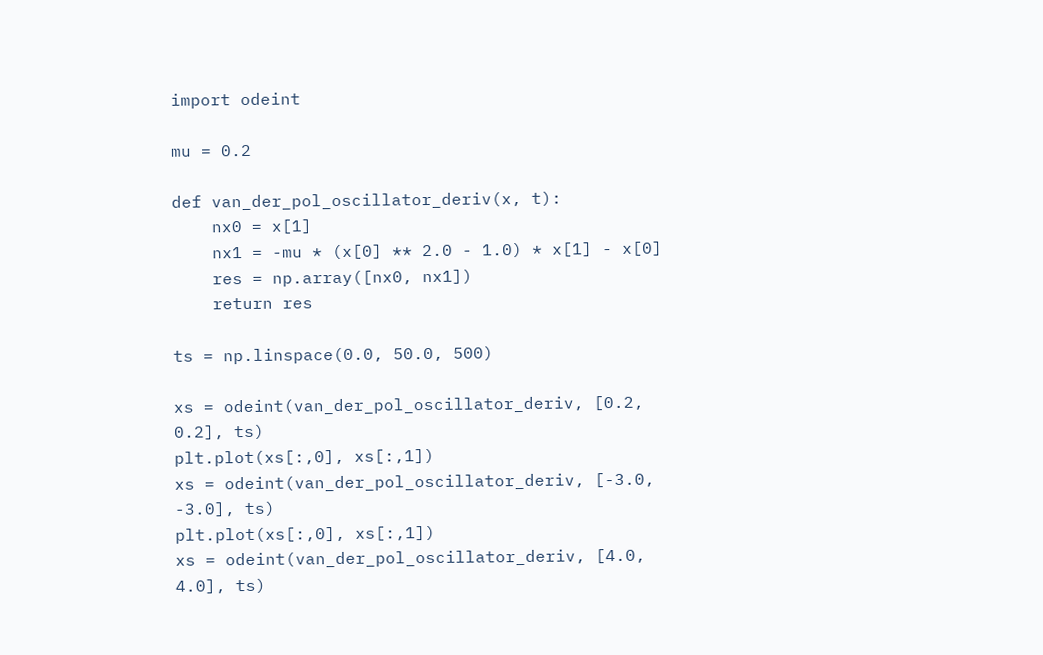import odeint

mu = 0.2

def van_der_pol_oscillator_deriv(x, t):
    nx0 = x[1]
    nx1 = -mu * (x[0] ** 2.0 - 1.0) * x[1] - x[0]
    res = np.array([nx0, nx1])
    return res

ts = np.linspace(0.0, 50.0, 500)

xs = odeint(van_der_pol_oscillator_deriv, [0.2, 0.2], ts)
plt.plot(xs[:,0], xs[:,1])
xs = odeint(van_der_pol_oscillator_deriv, [-3.0, -3.0], ts)
plt.plot(xs[:,0], xs[:,1])
xs = odeint(van_der_pol_oscillator_deriv, [4.0, 4.0], ts)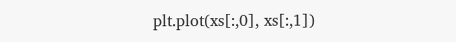plt.plot(xs[:,0], xs[:,1])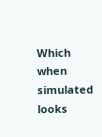Which when simulated looks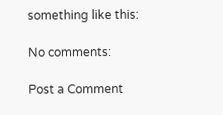something like this:

No comments:

Post a Comment